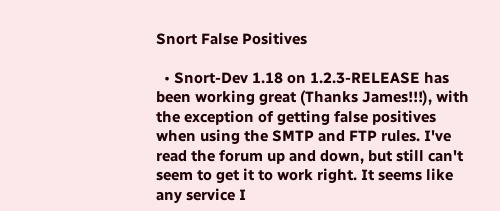Snort False Positives

  • Snort-Dev 1.18 on 1.2.3-RELEASE has been working great (Thanks James!!!), with the exception of getting false positives when using the SMTP and FTP rules. I've read the forum up and down, but still can't seem to get it to work right. It seems like any service I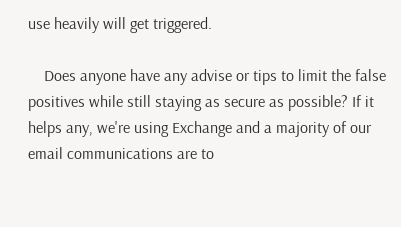use heavily will get triggered.

    Does anyone have any advise or tips to limit the false positives while still staying as secure as possible? If it helps any, we're using Exchange and a majority of our email communications are to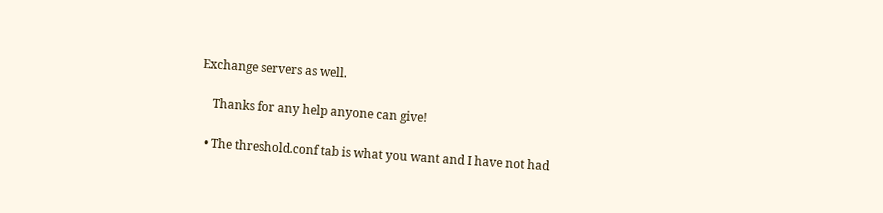Exchange servers as well.

    Thanks for any help anyone can give!

  • The threshold.conf tab is what you want and I have not had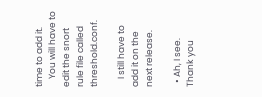time to add it.
    You will have to edit the snort rule file called threshold.conf.

    I still have to add it on the next release.

  • Ah, I see. Thank you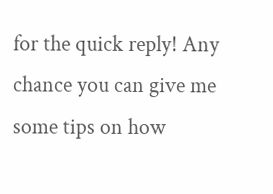for the quick reply! Any chance you can give me some tips on how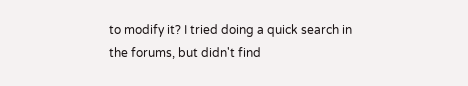to modify it? I tried doing a quick search in the forums, but didn't find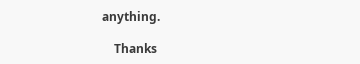anything.

    Thanks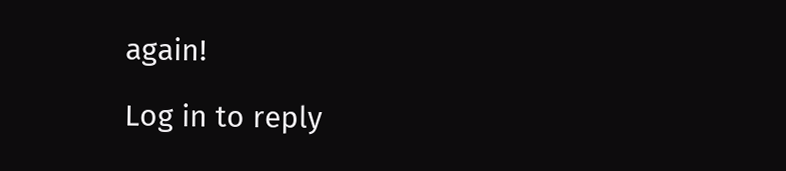again!

Log in to reply